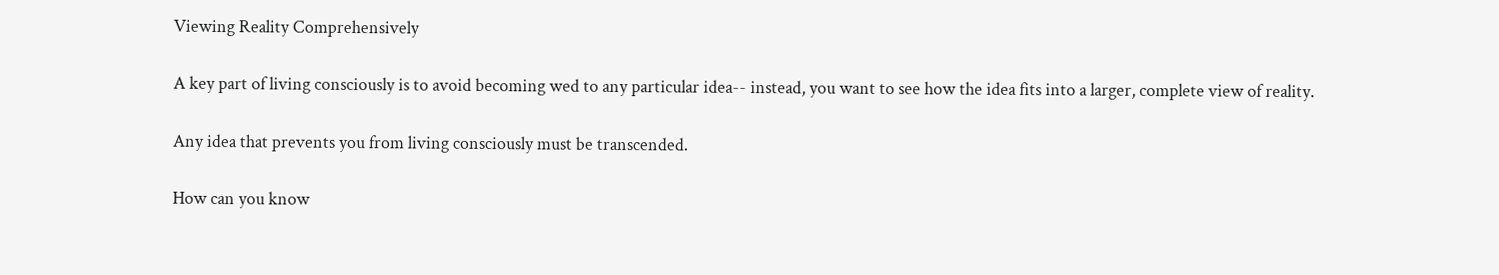Viewing Reality Comprehensively

A key part of living consciously is to avoid becoming wed to any particular idea-- instead, you want to see how the idea fits into a larger, complete view of reality.

Any idea that prevents you from living consciously must be transcended.

How can you know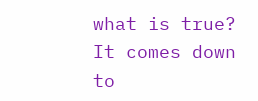what is true? It comes down to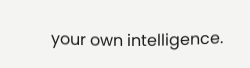your own intelligence.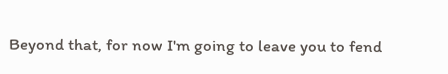Beyond that, for now I'm going to leave you to fend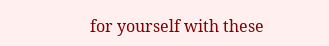for yourself with these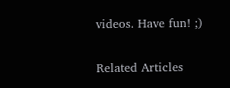videos. Have fun! ;)

Related Articles